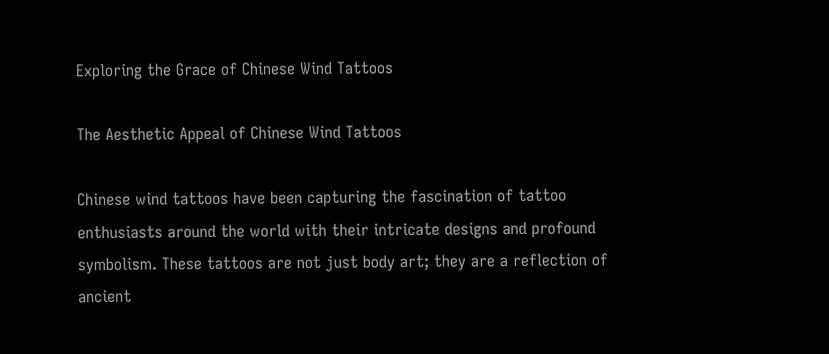Exploring the Grace of Chinese Wind Tattoos

The Aesthetic Appeal of Chinese Wind Tattoos

Chinese wind tattoos have been capturing the fascination of tattoo enthusiasts around the world with their intricate designs and profound symbolism. These tattoos are not just body art; they are a reflection of ancient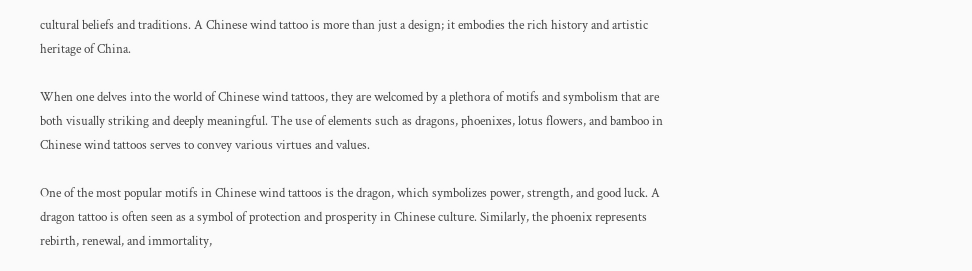cultural beliefs and traditions. A Chinese wind tattoo is more than just a design; it embodies the rich history and artistic heritage of China.

When one delves into the world of Chinese wind tattoos, they are welcomed by a plethora of motifs and symbolism that are both visually striking and deeply meaningful. The use of elements such as dragons, phoenixes, lotus flowers, and bamboo in Chinese wind tattoos serves to convey various virtues and values.

One of the most popular motifs in Chinese wind tattoos is the dragon, which symbolizes power, strength, and good luck. A dragon tattoo is often seen as a symbol of protection and prosperity in Chinese culture. Similarly, the phoenix represents rebirth, renewal, and immortality,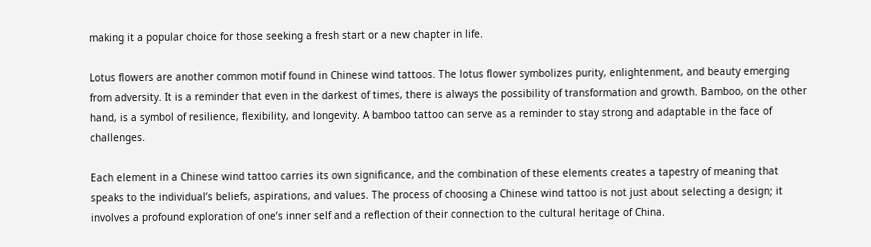making it a popular choice for those seeking a fresh start or a new chapter in life.

Lotus flowers are another common motif found in Chinese wind tattoos. The lotus flower symbolizes purity, enlightenment, and beauty emerging from adversity. It is a reminder that even in the darkest of times, there is always the possibility of transformation and growth. Bamboo, on the other hand, is a symbol of resilience, flexibility, and longevity. A bamboo tattoo can serve as a reminder to stay strong and adaptable in the face of challenges.

Each element in a Chinese wind tattoo carries its own significance, and the combination of these elements creates a tapestry of meaning that speaks to the individual’s beliefs, aspirations, and values. The process of choosing a Chinese wind tattoo is not just about selecting a design; it involves a profound exploration of one’s inner self and a reflection of their connection to the cultural heritage of China.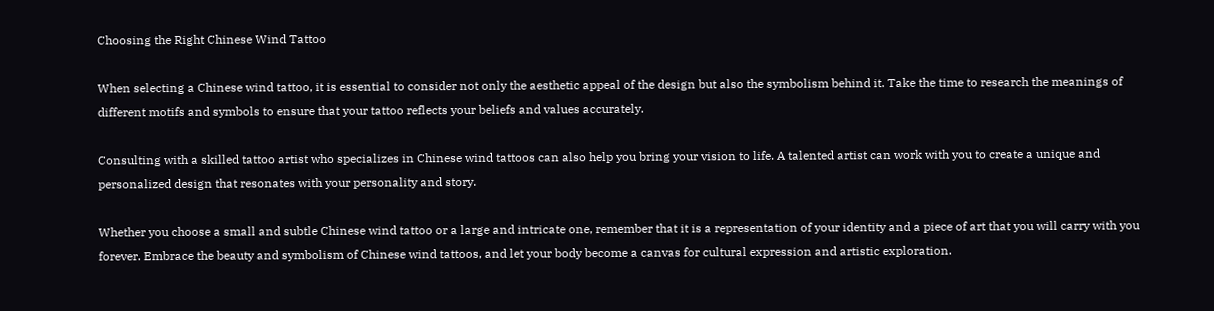Choosing the Right Chinese Wind Tattoo

When selecting a Chinese wind tattoo, it is essential to consider not only the aesthetic appeal of the design but also the symbolism behind it. Take the time to research the meanings of different motifs and symbols to ensure that your tattoo reflects your beliefs and values accurately.

Consulting with a skilled tattoo artist who specializes in Chinese wind tattoos can also help you bring your vision to life. A talented artist can work with you to create a unique and personalized design that resonates with your personality and story.

Whether you choose a small and subtle Chinese wind tattoo or a large and intricate one, remember that it is a representation of your identity and a piece of art that you will carry with you forever. Embrace the beauty and symbolism of Chinese wind tattoos, and let your body become a canvas for cultural expression and artistic exploration.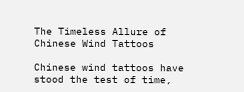The Timeless Allure of Chinese Wind Tattoos

Chinese wind tattoos have stood the test of time,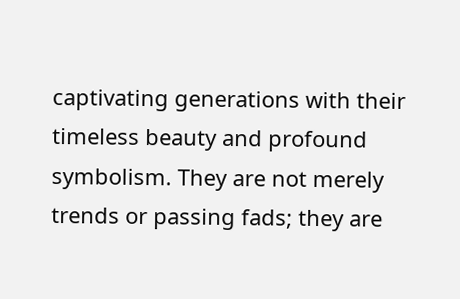captivating generations with their timeless beauty and profound symbolism. They are not merely trends or passing fads; they are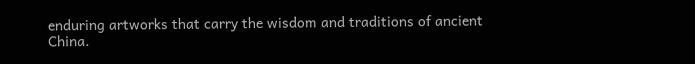enduring artworks that carry the wisdom and traditions of ancient China.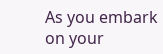As you embark on your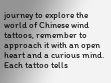journey to explore the world of Chinese wind tattoos, remember to approach it with an open heart and a curious mind. Each tattoo tells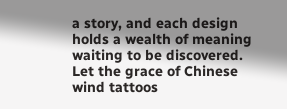a story, and each design holds a wealth of meaning waiting to be discovered. Let the grace of Chinese wind tattoos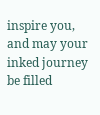inspire you, and may your inked journey be filled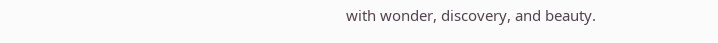with wonder, discovery, and beauty.